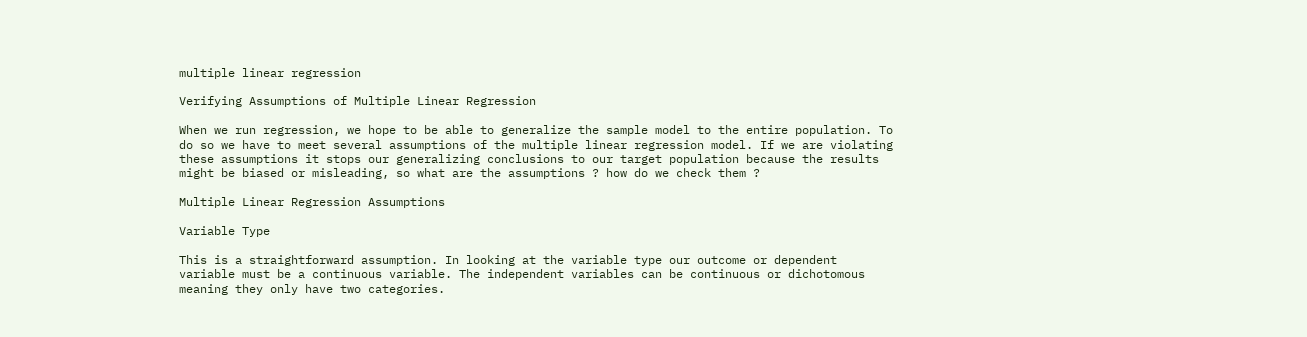multiple linear regression

Verifying Assumptions of Multiple Linear Regression

When we run regression, we hope to be able to generalize the sample model to the entire population. To do so we have to meet several assumptions of the multiple linear regression model. If we are violating these assumptions it stops our generalizing conclusions to our target population because the results might be biased or misleading, so what are the assumptions ? how do we check them ?

Multiple Linear Regression Assumptions

Variable Type

This is a straightforward assumption. In looking at the variable type our outcome or dependent variable must be a continuous variable. The independent variables can be continuous or dichotomous meaning they only have two categories.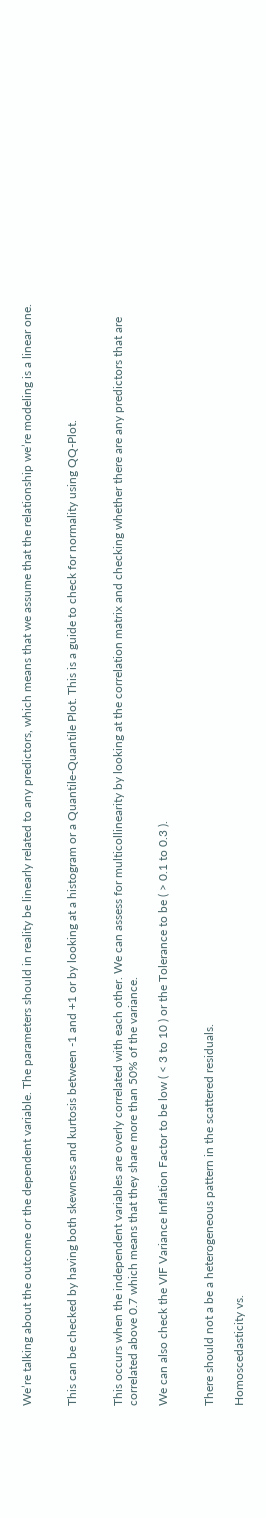We’re talking about the outcome or the dependent variable. The parameters should in reality be linearly related to any predictors, which means that we assume that the relationship we’re modeling is a linear one.


This can be checked by having both skewness and kurtosis between -1 and +1 or by looking at a histogram or a Quantile-Quantile Plot. This is a guide to check for normality using QQ-Plot.


This occurs when the independent variables are overly correlated with each other. We can assess for multicollinearity by looking at the correlation matrix and checking whether there are any predictors that are correlated above 0.7 which means that they share more than 50% of the variance.

We can also check the VIF Variance Inflation Factor to be low ( < 3 to 10 ) or the Tolerance to be ( > 0.1 to 0.3 ).


There should not a be a heterogeneous pattern in the scattered residuals.

Homoscedasticity vs.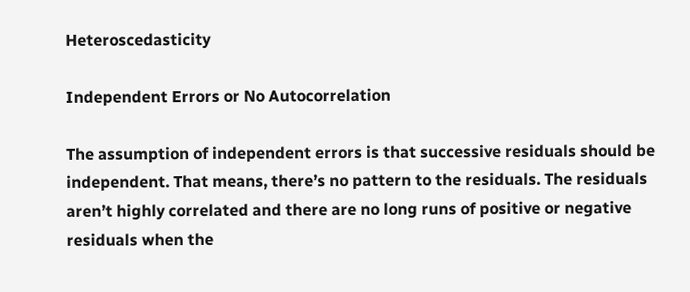Heteroscedasticity

Independent Errors or No Autocorrelation

The assumption of independent errors is that successive residuals should be independent. That means, there’s no pattern to the residuals. The residuals aren’t highly correlated and there are no long runs of positive or negative residuals when the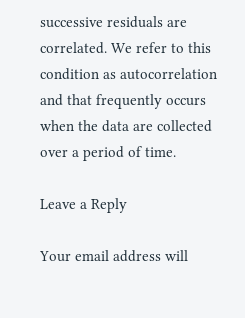successive residuals are correlated. We refer to this condition as autocorrelation and that frequently occurs when the data are collected over a period of time.

Leave a Reply

Your email address will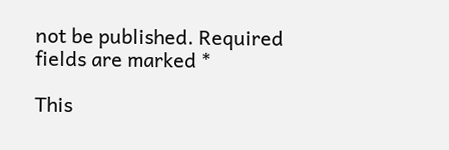not be published. Required fields are marked *

This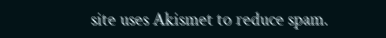site uses Akismet to reduce spam.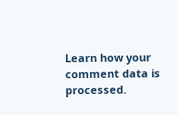Learn how your comment data is processed.